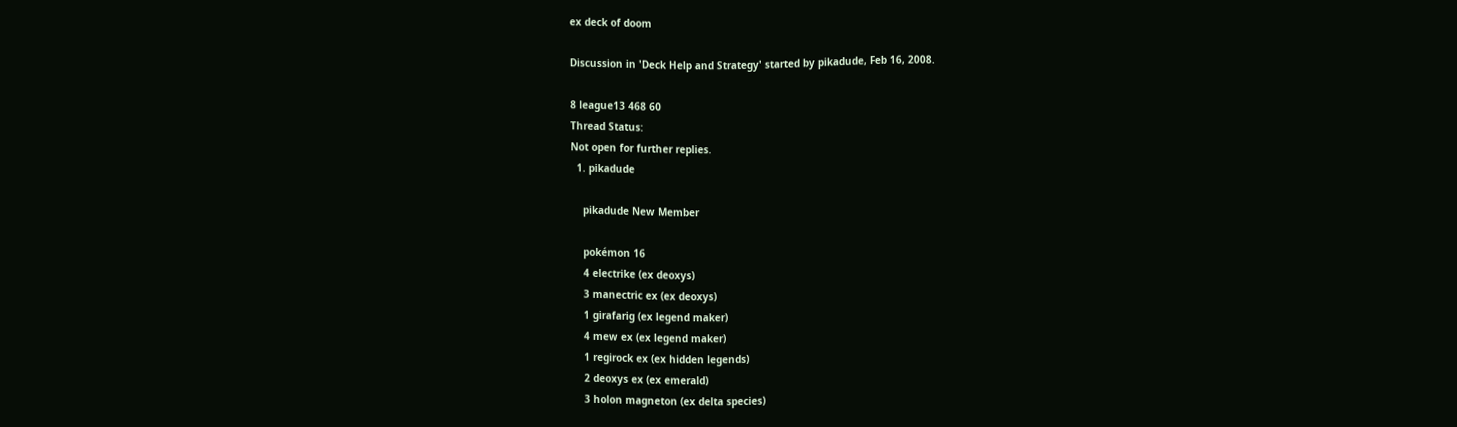ex deck of doom

Discussion in 'Deck Help and Strategy' started by pikadude, Feb 16, 2008.

8 league13 468 60
Thread Status:
Not open for further replies.
  1. pikadude

    pikadude New Member

    pokémon 16
    4 electrike (ex deoxys)
    3 manectric ex (ex deoxys)
    1 girafarig (ex legend maker)
    4 mew ex (ex legend maker)
    1 regirock ex (ex hidden legends)
    2 deoxys ex (ex emerald)
    3 holon magneton (ex delta species)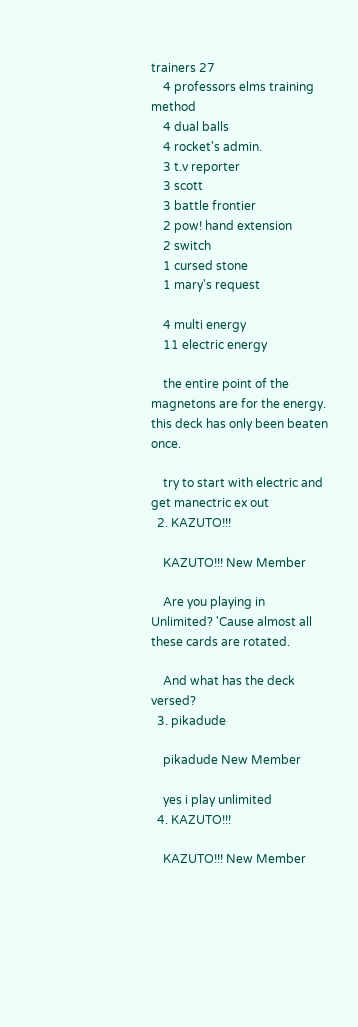trainers 27
    4 professors elms training method
    4 dual balls
    4 rocket's admin.
    3 t.v reporter
    3 scott
    3 battle frontier
    2 pow! hand extension
    2 switch
    1 cursed stone
    1 mary's request

    4 multi energy
    11 electric energy

    the entire point of the magnetons are for the energy. this deck has only been beaten once.

    try to start with electric and get manectric ex out
  2. KAZUTO!!!

    KAZUTO!!! New Member

    Are you playing in Unlimited? 'Cause almost all these cards are rotated.

    And what has the deck versed?
  3. pikadude

    pikadude New Member

    yes i play unlimited
  4. KAZUTO!!!

    KAZUTO!!! New Member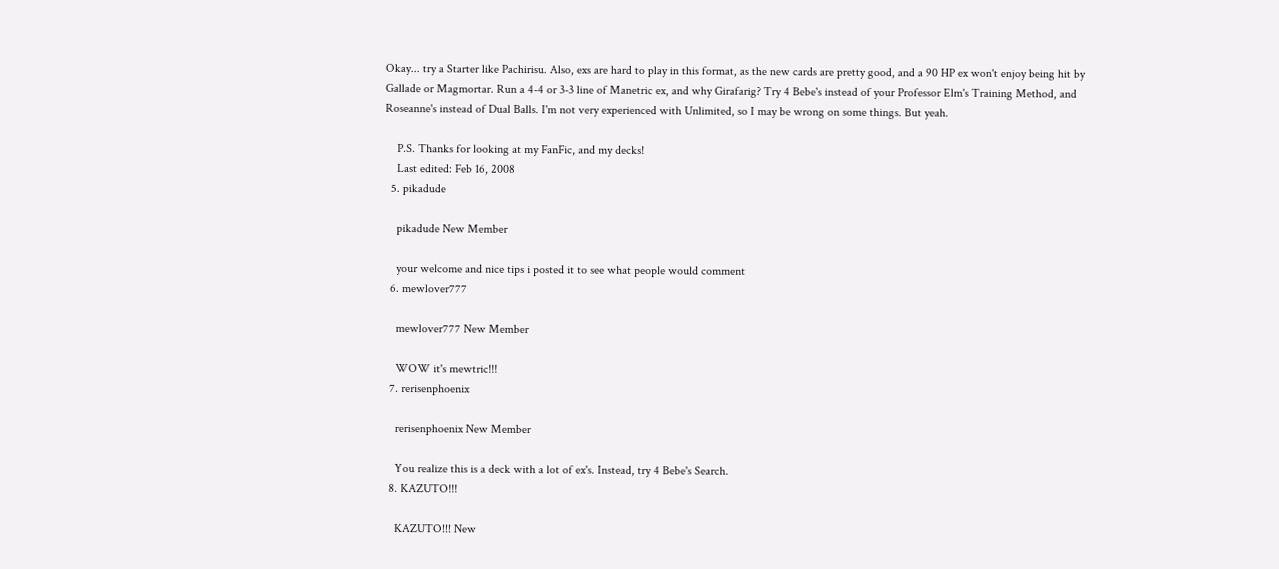Okay... try a Starter like Pachirisu. Also, exs are hard to play in this format, as the new cards are pretty good, and a 90 HP ex won't enjoy being hit by Gallade or Magmortar. Run a 4-4 or 3-3 line of Manetric ex, and why Girafarig? Try 4 Bebe's instead of your Professor Elm's Training Method, and Roseanne's instead of Dual Balls. I'm not very experienced with Unlimited, so I may be wrong on some things. But yeah.

    P.S. Thanks for looking at my FanFic, and my decks!
    Last edited: Feb 16, 2008
  5. pikadude

    pikadude New Member

    your welcome and nice tips i posted it to see what people would comment
  6. mewlover777

    mewlover777 New Member

    WOW it's mewtric!!!
  7. rerisenphoenix

    rerisenphoenix New Member

    You realize this is a deck with a lot of ex's. Instead, try 4 Bebe's Search.
  8. KAZUTO!!!

    KAZUTO!!! New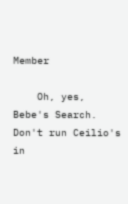Member

    Oh, yes, Bebe's Search. Don't run Ceilio's in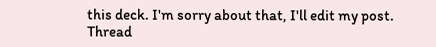this deck. I'm sorry about that, I'll edit my post.
Thread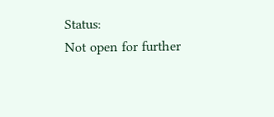Status:
Not open for further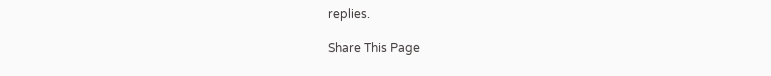replies.

Share This Page